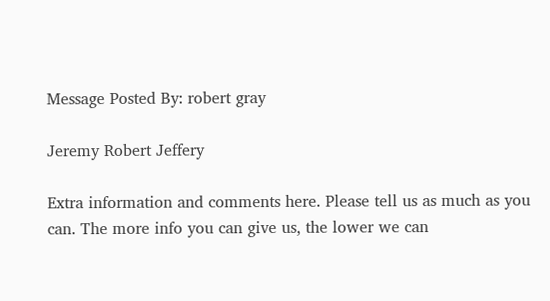Message Posted By: robert gray

Jeremy Robert Jeffery

Extra information and comments here. Please tell us as much as you can. The more info you can give us, the lower we can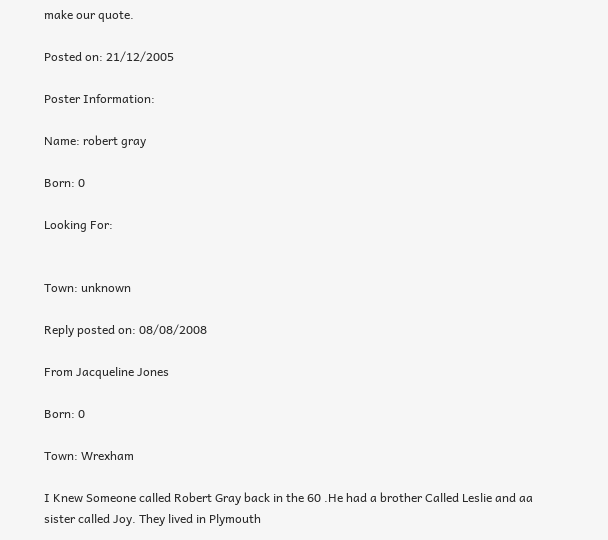make our quote.

Posted on: 21/12/2005

Poster Information:

Name: robert gray

Born: 0

Looking For:


Town: unknown

Reply posted on: 08/08/2008

From Jacqueline Jones

Born: 0

Town: Wrexham

I Knew Someone called Robert Gray back in the 60 .He had a brother Called Leslie and aa sister called Joy. They lived in Plymouth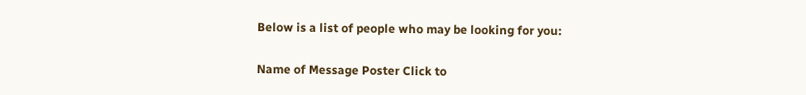Below is a list of people who may be looking for you:

Name of Message Poster Click to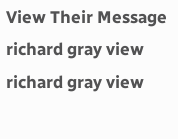View Their Message
richard gray view
richard gray view